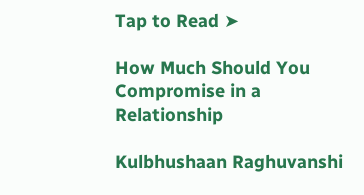Tap to Read ➤

How Much Should You Compromise in a Relationship

Kulbhushaan Raghuvanshi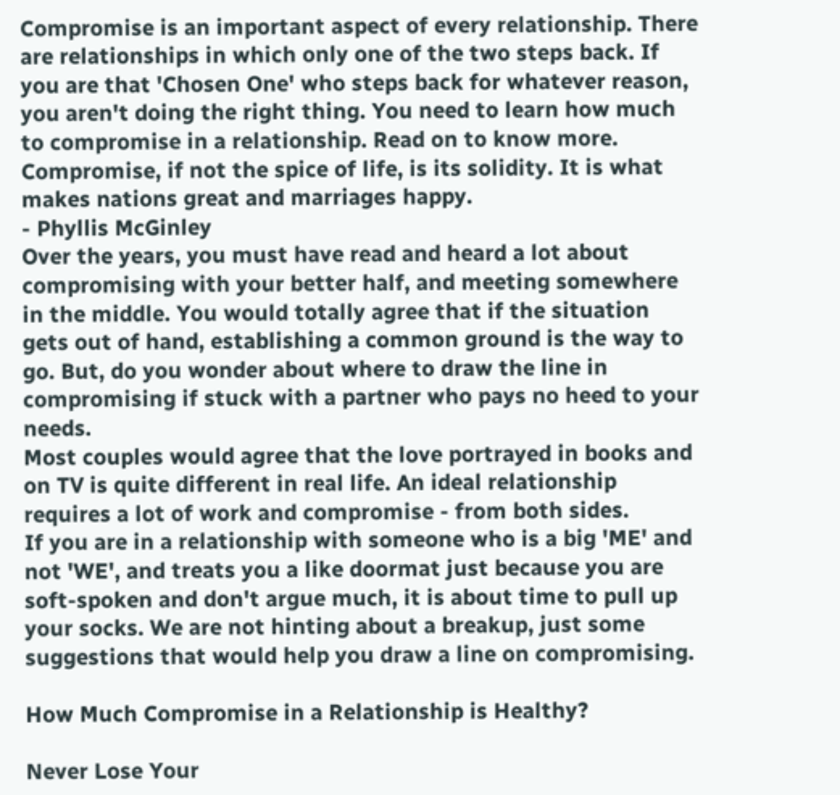Compromise is an important aspect of every relationship. There are relationships in which only one of the two steps back. If you are that 'Chosen One' who steps back for whatever reason, you aren't doing the right thing. You need to learn how much to compromise in a relationship. Read on to know more.
Compromise, if not the spice of life, is its solidity. It is what makes nations great and marriages happy.
- Phyllis McGinley
Over the years, you must have read and heard a lot about compromising with your better half, and meeting somewhere in the middle. You would totally agree that if the situation gets out of hand, establishing a common ground is the way to go. But, do you wonder about where to draw the line in compromising if stuck with a partner who pays no heed to your needs.
Most couples would agree that the love portrayed in books and on TV is quite different in real life. An ideal relationship requires a lot of work and compromise - from both sides.
If you are in a relationship with someone who is a big 'ME' and not 'WE', and treats you a like doormat just because you are soft-spoken and don't argue much, it is about time to pull up your socks. We are not hinting about a breakup, just some suggestions that would help you draw a line on compromising.

How Much Compromise in a Relationship is Healthy?

Never Lose Your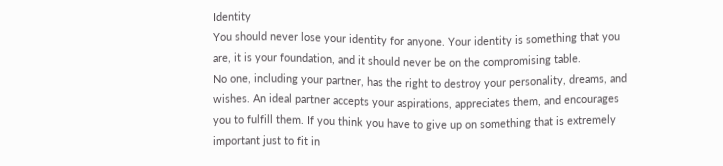Identity
You should never lose your identity for anyone. Your identity is something that you are, it is your foundation, and it should never be on the compromising table.
No one, including your partner, has the right to destroy your personality, dreams, and wishes. An ideal partner accepts your aspirations, appreciates them, and encourages you to fulfill them. If you think you have to give up on something that is extremely important just to fit in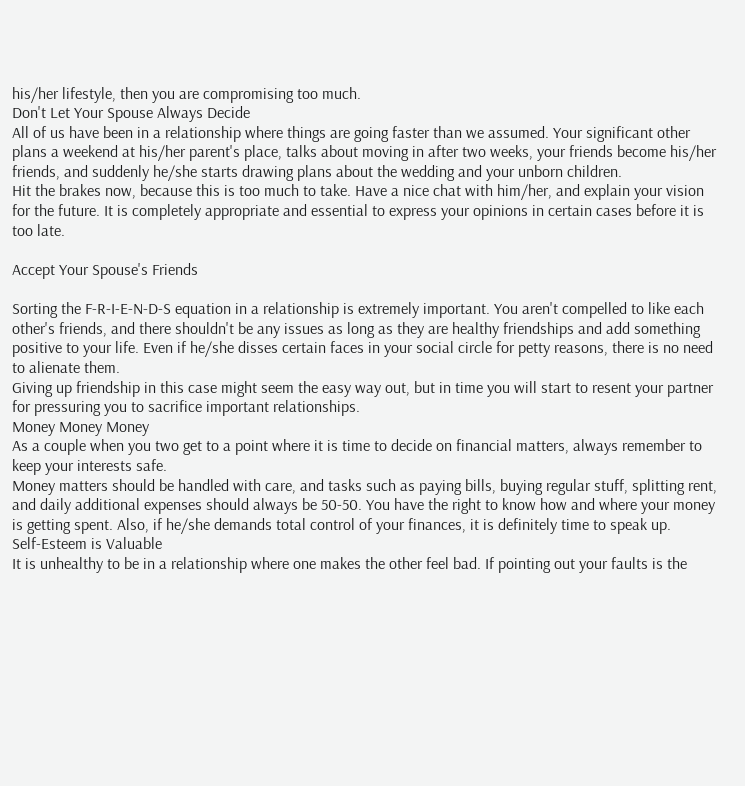his/her lifestyle, then you are compromising too much.
Don't Let Your Spouse Always Decide
All of us have been in a relationship where things are going faster than we assumed. Your significant other plans a weekend at his/her parent's place, talks about moving in after two weeks, your friends become his/her friends, and suddenly he/she starts drawing plans about the wedding and your unborn children.
Hit the brakes now, because this is too much to take. Have a nice chat with him/her, and explain your vision for the future. It is completely appropriate and essential to express your opinions in certain cases before it is too late.

Accept Your Spouse's Friends

Sorting the F-R-I-E-N-D-S equation in a relationship is extremely important. You aren't compelled to like each other's friends, and there shouldn't be any issues as long as they are healthy friendships and add something positive to your life. Even if he/she disses certain faces in your social circle for petty reasons, there is no need to alienate them.
Giving up friendship in this case might seem the easy way out, but in time you will start to resent your partner for pressuring you to sacrifice important relationships.
Money Money Money
As a couple when you two get to a point where it is time to decide on financial matters, always remember to keep your interests safe.
Money matters should be handled with care, and tasks such as paying bills, buying regular stuff, splitting rent, and daily additional expenses should always be 50-50. You have the right to know how and where your money is getting spent. Also, if he/she demands total control of your finances, it is definitely time to speak up.
Self-Esteem is Valuable
It is unhealthy to be in a relationship where one makes the other feel bad. If pointing out your faults is the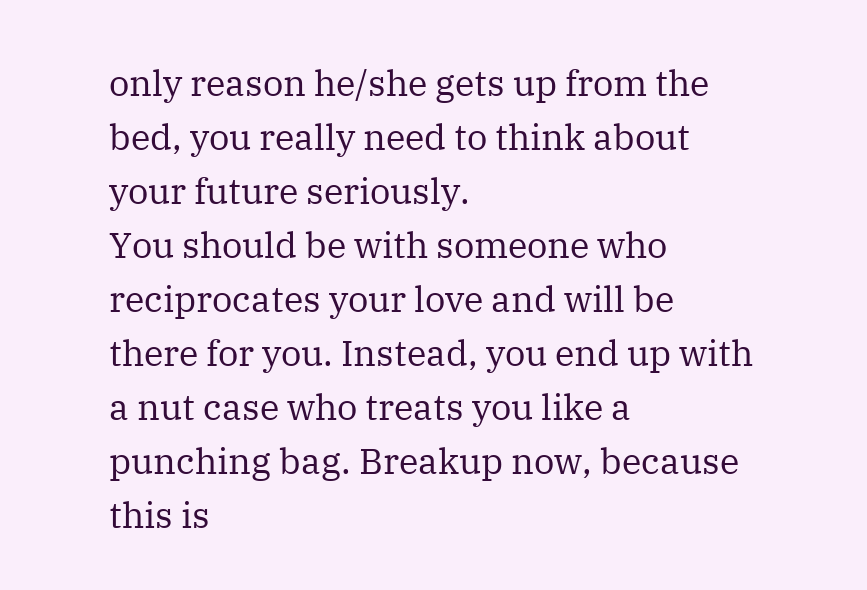only reason he/she gets up from the bed, you really need to think about your future seriously.
You should be with someone who reciprocates your love and will be there for you. Instead, you end up with a nut case who treats you like a punching bag. Breakup now, because this is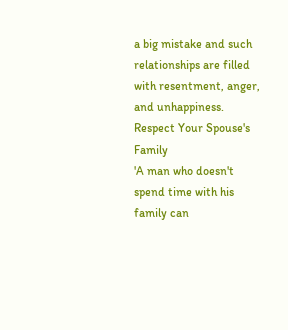a big mistake and such relationships are filled with resentment, anger, and unhappiness.
Respect Your Spouse's Family
'A man who doesn't spend time with his family can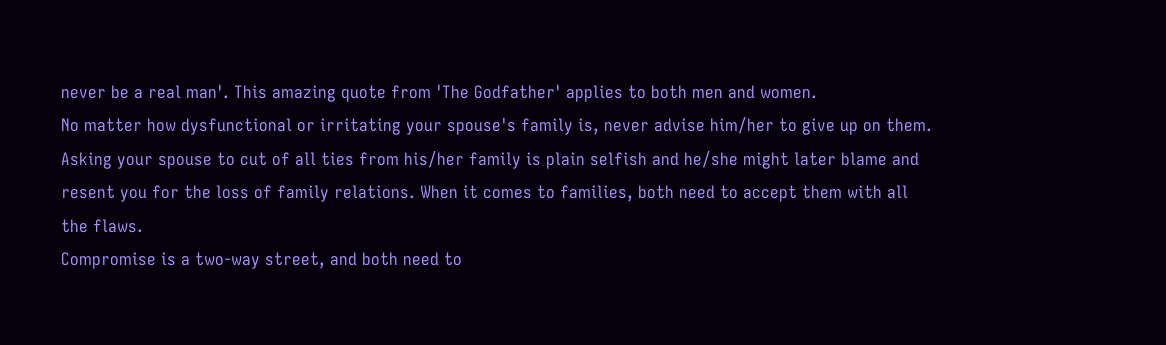never be a real man'. This amazing quote from 'The Godfather' applies to both men and women.
No matter how dysfunctional or irritating your spouse's family is, never advise him/her to give up on them. Asking your spouse to cut of all ties from his/her family is plain selfish and he/she might later blame and resent you for the loss of family relations. When it comes to families, both need to accept them with all the flaws.
Compromise is a two-way street, and both need to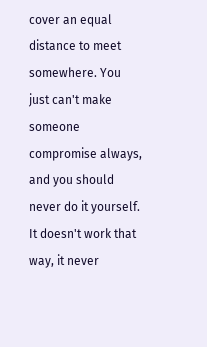cover an equal distance to meet somewhere. You just can't make someone compromise always, and you should never do it yourself. It doesn't work that way, it never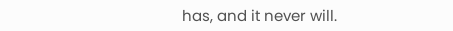has, and it never will.